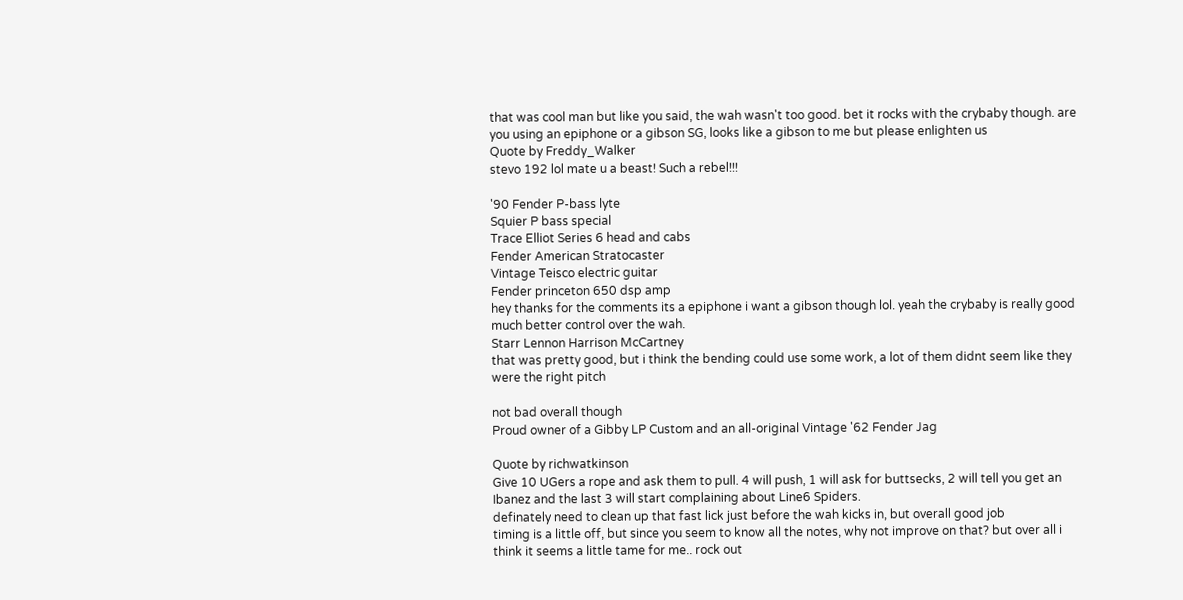that was cool man but like you said, the wah wasn't too good. bet it rocks with the crybaby though. are you using an epiphone or a gibson SG, looks like a gibson to me but please enlighten us
Quote by Freddy_Walker
stevo 192 lol mate u a beast! Such a rebel!!!

'90 Fender P-bass lyte
Squier P bass special
Trace Elliot Series 6 head and cabs
Fender American Stratocaster
Vintage Teisco electric guitar
Fender princeton 650 dsp amp
hey thanks for the comments its a epiphone i want a gibson though lol. yeah the crybaby is really good much better control over the wah.
Starr Lennon Harrison McCartney
that was pretty good, but i think the bending could use some work, a lot of them didnt seem like they were the right pitch

not bad overall though
Proud owner of a Gibby LP Custom and an all-original Vintage '62 Fender Jag

Quote by richwatkinson
Give 10 UGers a rope and ask them to pull. 4 will push, 1 will ask for buttsecks, 2 will tell you get an Ibanez and the last 3 will start complaining about Line6 Spiders.
definately need to clean up that fast lick just before the wah kicks in, but overall good job
timing is a little off, but since you seem to know all the notes, why not improve on that? but over all i think it seems a little tame for me.. rock out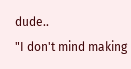dude..
"I don't mind making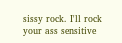sissy rock. I'll rock your ass sensitive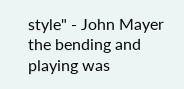style" - John Mayer
the bending and playing was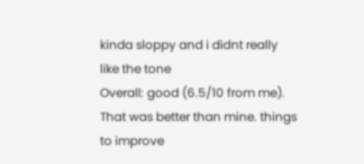kinda sloppy and i didnt really like the tone
Overall: good (6.5/10 from me).
That was better than mine. things to improve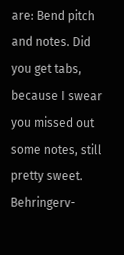are: Bend pitch and notes. Did you get tabs, because I swear you missed out some notes, still pretty sweet.
Behringerv-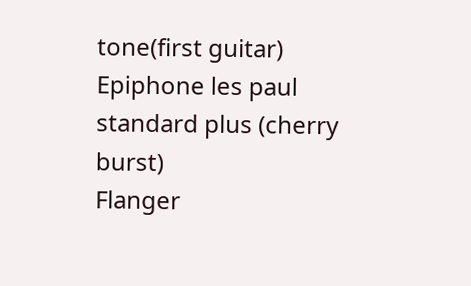tone(first guitar)
Epiphone les paul standard plus (cherry burst)
Flanger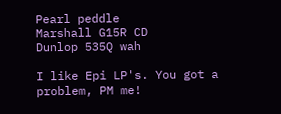Pearl peddle
Marshall G15R CD
Dunlop 535Q wah

I like Epi LP's. You got a problem, PM me!